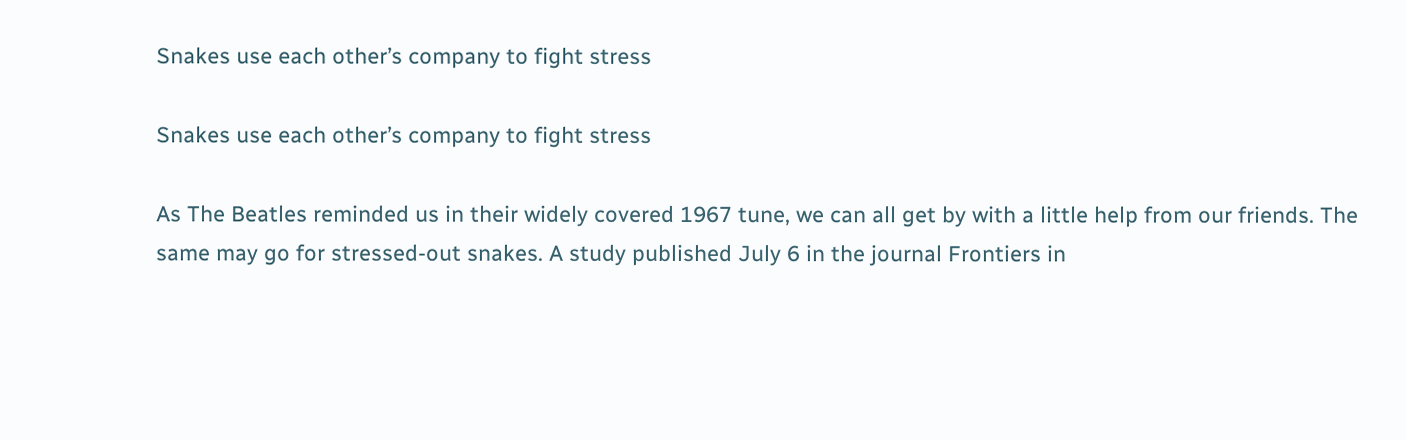Snakes use each other’s company to fight stress

Snakes use each other’s company to fight stress

As The Beatles reminded us in their widely covered 1967 tune, we can all get by with a little help from our friends. The same may go for stressed-out snakes. A study published July 6 in the journal Frontiers in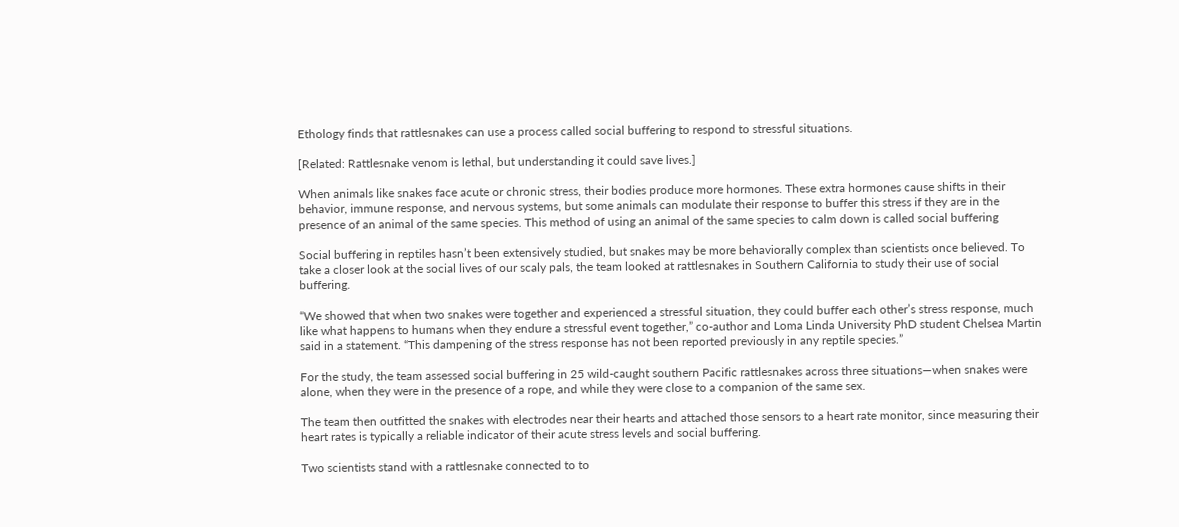Ethology finds that rattlesnakes can use a process called social buffering to respond to stressful situations.

[Related: Rattlesnake venom is lethal, but understanding it could save lives.]

When animals like snakes face acute or chronic stress, their bodies produce more hormones. These extra hormones cause shifts in their behavior, immune response, and nervous systems, but some animals can modulate their response to buffer this stress if they are in the presence of an animal of the same species. This method of using an animal of the same species to calm down is called social buffering

Social buffering in reptiles hasn’t been extensively studied, but snakes may be more behaviorally complex than scientists once believed. To take a closer look at the social lives of our scaly pals, the team looked at rattlesnakes in Southern California to study their use of social buffering.

“We showed that when two snakes were together and experienced a stressful situation, they could buffer each other’s stress response, much like what happens to humans when they endure a stressful event together,” co-author and Loma Linda University PhD student Chelsea Martin said in a statement. “This dampening of the stress response has not been reported previously in any reptile species.”

For the study, the team assessed social buffering in 25 wild-caught southern Pacific rattlesnakes across three situations—when snakes were alone, when they were in the presence of a rope, and while they were close to a companion of the same sex.

The team then outfitted the snakes with electrodes near their hearts and attached those sensors to a heart rate monitor, since measuring their heart rates is typically a reliable indicator of their acute stress levels and social buffering.

Two scientists stand with a rattlesnake connected to to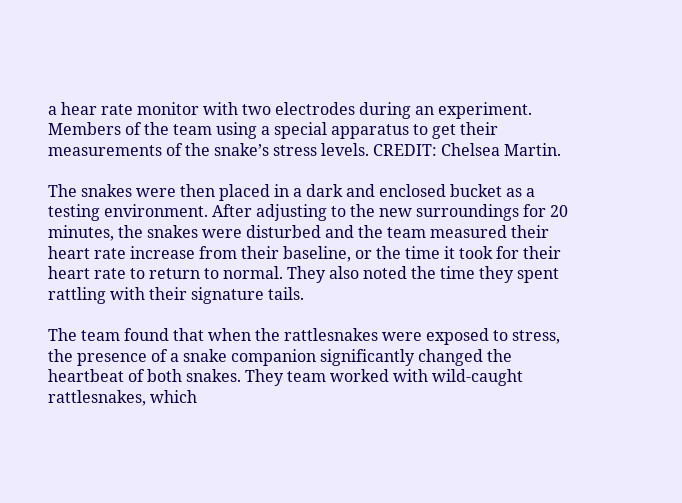a hear rate monitor with two electrodes during an experiment.
Members of the team using a special apparatus to get their measurements of the snake’s stress levels. CREDIT: Chelsea Martin.

The snakes were then placed in a dark and enclosed bucket as a testing environment. After adjusting to the new surroundings for 20 minutes, the snakes were disturbed and the team measured their heart rate increase from their baseline, or the time it took for their heart rate to return to normal. They also noted the time they spent rattling with their signature tails.

The team found that when the rattlesnakes were exposed to stress, the presence of a snake companion significantly changed the heartbeat of both snakes. They team worked with wild-caught rattlesnakes, which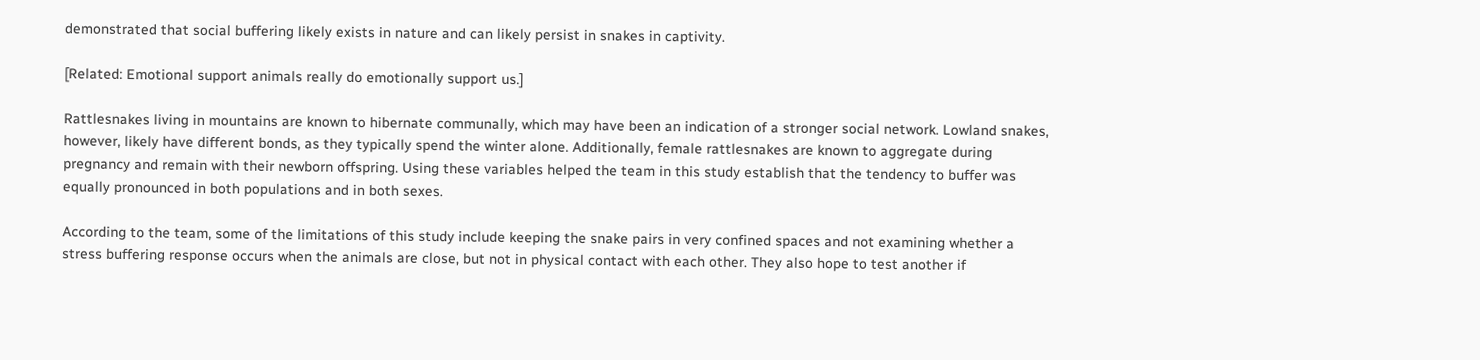demonstrated that social buffering likely exists in nature and can likely persist in snakes in captivity.

[Related: Emotional support animals really do emotionally support us.]

Rattlesnakes living in mountains are known to hibernate communally, which may have been an indication of a stronger social network. Lowland snakes, however, likely have different bonds, as they typically spend the winter alone. Additionally, female rattlesnakes are known to aggregate during pregnancy and remain with their newborn offspring. Using these variables helped the team in this study establish that the tendency to buffer was equally pronounced in both populations and in both sexes.

According to the team, some of the limitations of this study include keeping the snake pairs in very confined spaces and not examining whether a stress buffering response occurs when the animals are close, but not in physical contact with each other. They also hope to test another if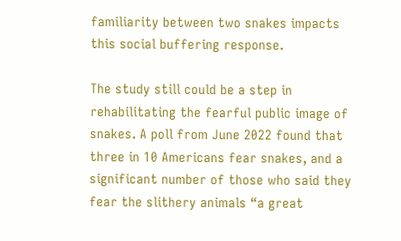familiarity between two snakes impacts this social buffering response.

The study still could be a step in rehabilitating the fearful public image of snakes. A poll from June 2022 found that three in 10 Americans fear snakes, and a significant number of those who said they fear the slithery animals “a great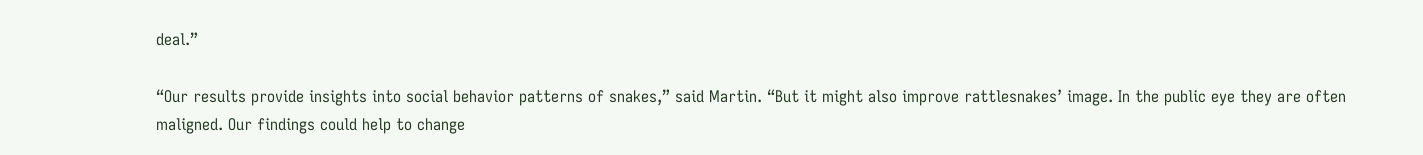deal.”

“Our results provide insights into social behavior patterns of snakes,” said Martin. “But it might also improve rattlesnakes’ image. In the public eye they are often maligned. Our findings could help to change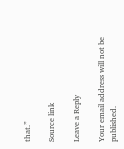that.”

Source link

Leave a Reply

Your email address will not be published.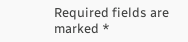Required fields are marked *